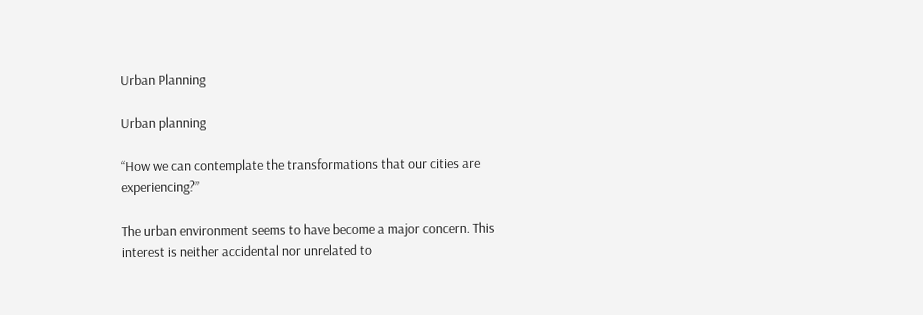Urban Planning

Urban planning

“How we can contemplate the transformations that our cities are experiencing?”

The urban environment seems to have become a major concern. This interest is neither accidental nor unrelated to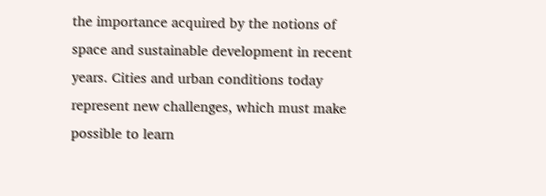the importance acquired by the notions of space and sustainable development in recent years. Cities and urban conditions today represent new challenges, which must make possible to learn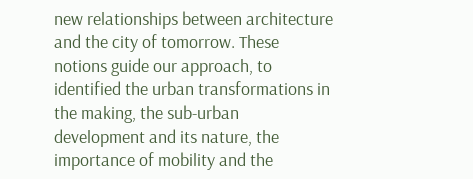new relationships between architecture and the city of tomorrow. These notions guide our approach, to identified the urban transformations in the making, the sub-urban development and its nature, the importance of mobility and the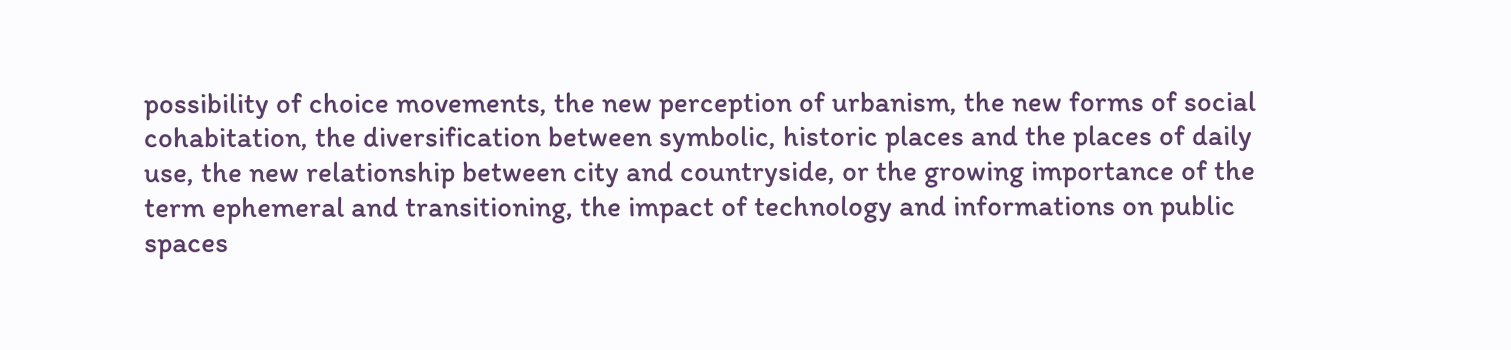possibility of choice movements, the new perception of urbanism, the new forms of social cohabitation, the diversification between symbolic, historic places and the places of daily use, the new relationship between city and countryside, or the growing importance of the term ephemeral and transitioning, the impact of technology and informations on public spaces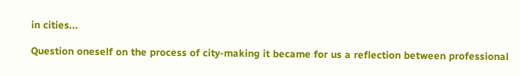in cities...

Question oneself on the process of city-making it became for us a reflection between professional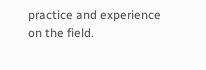practice and experience on the field.